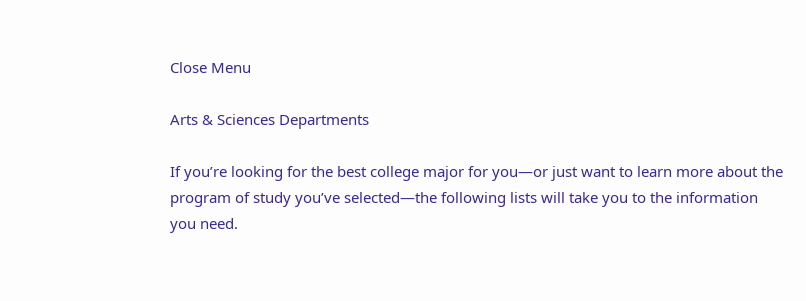Close Menu

Arts & Sciences Departments

If you’re looking for the best college major for you—or just want to learn more about the program of study you’ve selected—the following lists will take you to the information you need.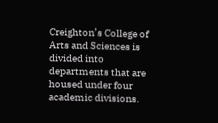Creighton’s College of Arts and Sciences is divided into departments that are housed under four academic divisions.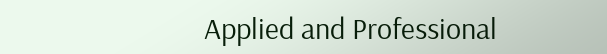Applied and Professional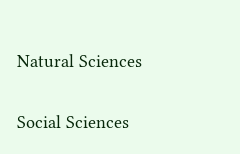Natural Sciences

Social Sciences